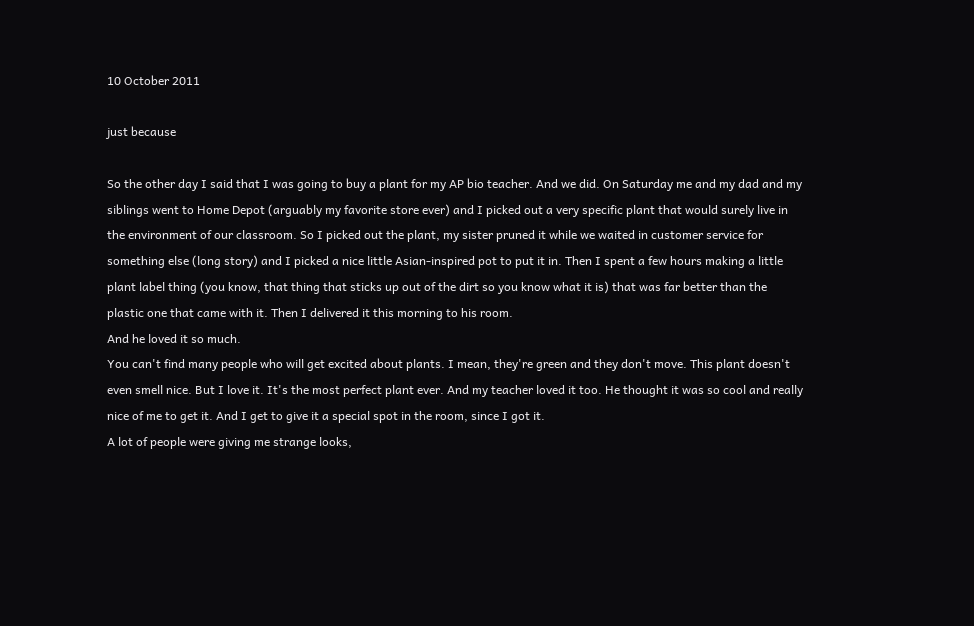10 October 2011

just because

So the other day I said that I was going to buy a plant for my AP bio teacher. And we did. On Saturday me and my dad and my siblings went to Home Depot (arguably my favorite store ever) and I picked out a very specific plant that would surely live in the environment of our classroom. So I picked out the plant, my sister pruned it while we waited in customer service for something else (long story) and I picked a nice little Asian-inspired pot to put it in. Then I spent a few hours making a little plant label thing (you know, that thing that sticks up out of the dirt so you know what it is) that was far better than the plastic one that came with it. Then I delivered it this morning to his room.
And he loved it so much.
You can't find many people who will get excited about plants. I mean, they're green and they don't move. This plant doesn't even smell nice. But I love it. It's the most perfect plant ever. And my teacher loved it too. He thought it was so cool and really nice of me to get it. And I get to give it a special spot in the room, since I got it.
A lot of people were giving me strange looks,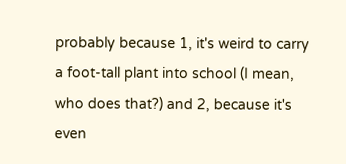probably because 1, it's weird to carry a foot-tall plant into school (I mean, who does that?) and 2, because it's even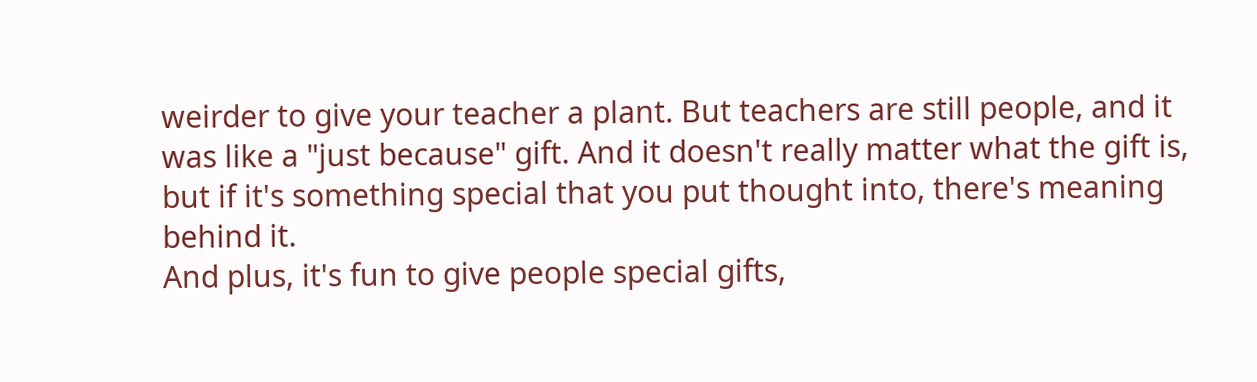weirder to give your teacher a plant. But teachers are still people, and it was like a "just because" gift. And it doesn't really matter what the gift is, but if it's something special that you put thought into, there's meaning behind it.
And plus, it's fun to give people special gifts,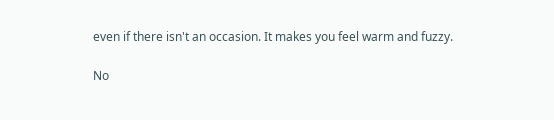even if there isn't an occasion. It makes you feel warm and fuzzy.

No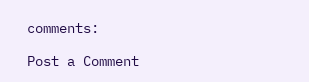comments:

Post a Comment